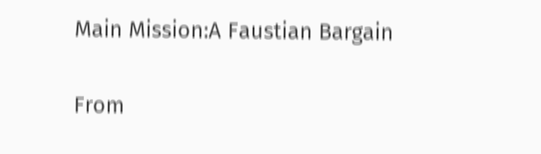Main Mission:A Faustian Bargain

From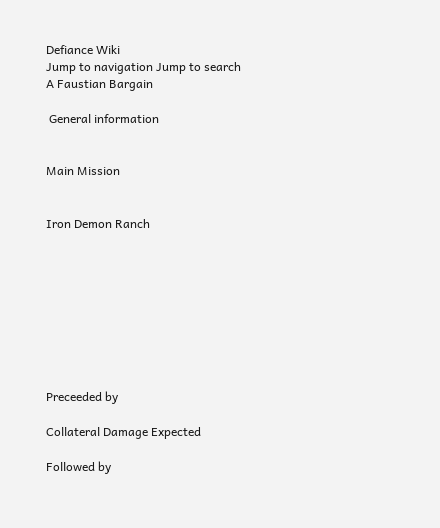Defiance Wiki
Jump to navigation Jump to search
A Faustian Bargain

 General information


Main Mission


Iron Demon Ranch









Preceeded by

Collateral Damage Expected

Followed by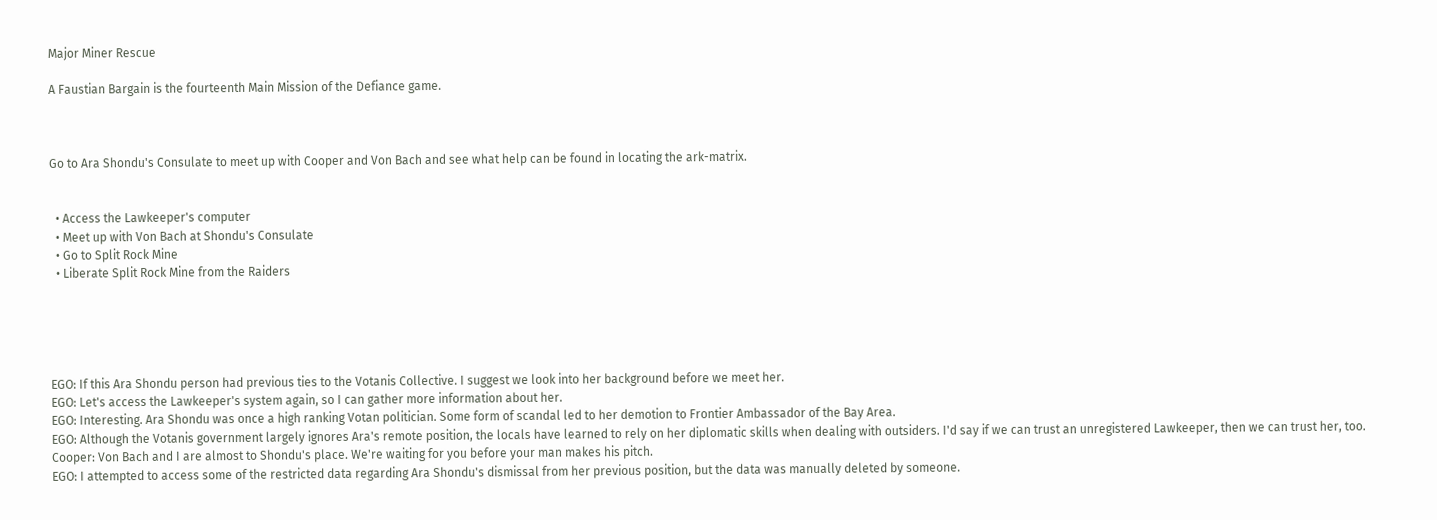Major Miner Rescue

A Faustian Bargain is the fourteenth Main Mission of the Defiance game.



Go to Ara Shondu's Consulate to meet up with Cooper and Von Bach and see what help can be found in locating the ark-matrix.


  • Access the Lawkeeper's computer
  • Meet up with Von Bach at Shondu's Consulate
  • Go to Split Rock Mine
  • Liberate Split Rock Mine from the Raiders





EGO: If this Ara Shondu person had previous ties to the Votanis Collective. I suggest we look into her background before we meet her.
EGO: Let's access the Lawkeeper's system again, so I can gather more information about her.
EGO: Interesting. Ara Shondu was once a high ranking Votan politician. Some form of scandal led to her demotion to Frontier Ambassador of the Bay Area.
EGO: Although the Votanis government largely ignores Ara's remote position, the locals have learned to rely on her diplomatic skills when dealing with outsiders. I'd say if we can trust an unregistered Lawkeeper, then we can trust her, too.
Cooper: Von Bach and I are almost to Shondu's place. We're waiting for you before your man makes his pitch.
EGO: I attempted to access some of the restricted data regarding Ara Shondu's dismissal from her previous position, but the data was manually deleted by someone.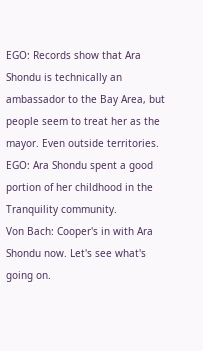EGO: Records show that Ara Shondu is technically an ambassador to the Bay Area, but people seem to treat her as the mayor. Even outside territories.
EGO: Ara Shondu spent a good portion of her childhood in the Tranquility community.
Von Bach: Cooper's in with Ara Shondu now. Let's see what's going on.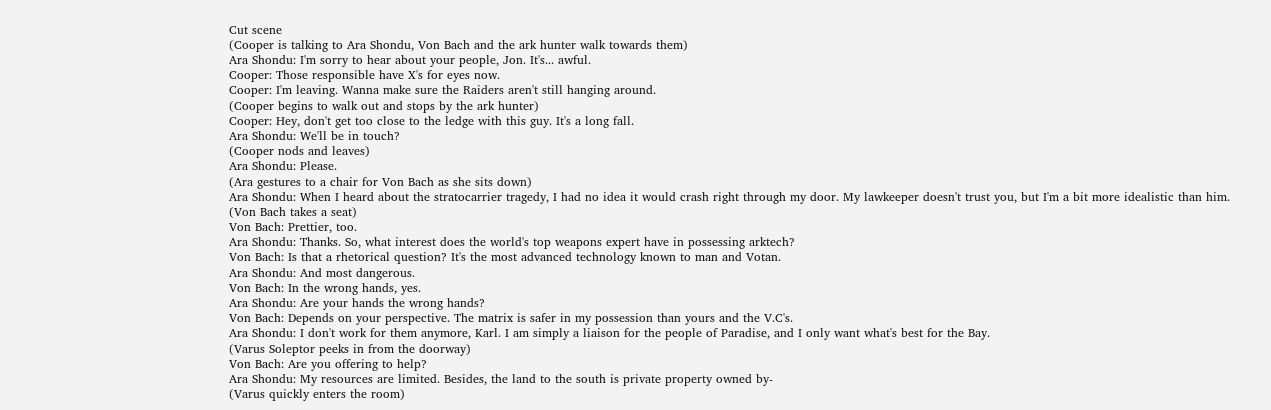Cut scene
(Cooper is talking to Ara Shondu, Von Bach and the ark hunter walk towards them)
Ara Shondu: I'm sorry to hear about your people, Jon. It's... awful.
Cooper: Those responsible have X's for eyes now.
Cooper: I'm leaving. Wanna make sure the Raiders aren't still hanging around.
(Cooper begins to walk out and stops by the ark hunter)
Cooper: Hey, don't get too close to the ledge with this guy. It's a long fall.
Ara Shondu: We'll be in touch?
(Cooper nods and leaves)
Ara Shondu: Please.
(Ara gestures to a chair for Von Bach as she sits down)
Ara Shondu: When I heard about the stratocarrier tragedy, I had no idea it would crash right through my door. My lawkeeper doesn't trust you, but I'm a bit more idealistic than him.
(Von Bach takes a seat)
Von Bach: Prettier, too.
Ara Shondu: Thanks. So, what interest does the world's top weapons expert have in possessing arktech?
Von Bach: Is that a rhetorical question? It's the most advanced technology known to man and Votan.
Ara Shondu: And most dangerous.
Von Bach: In the wrong hands, yes.
Ara Shondu: Are your hands the wrong hands?
Von Bach: Depends on your perspective. The matrix is safer in my possession than yours and the V.C's.
Ara Shondu: I don't work for them anymore, Karl. I am simply a liaison for the people of Paradise, and I only want what's best for the Bay.
(Varus Soleptor peeks in from the doorway)
Von Bach: Are you offering to help?
Ara Shondu: My resources are limited. Besides, the land to the south is private property owned by-
(Varus quickly enters the room)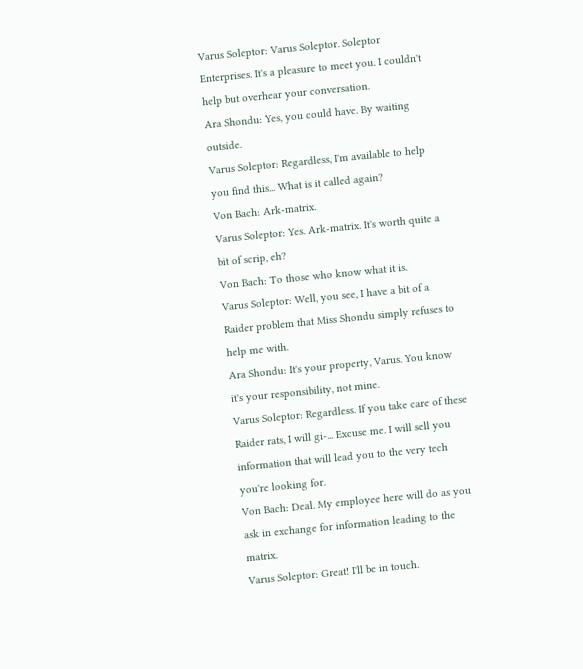Varus Soleptor: Varus Soleptor. Soleptor Enterprises. It's a pleasure to meet you. I couldn't help but overhear your conversation.
Ara Shondu: Yes, you could have. By waiting outside.
Varus Soleptor: Regardless, I'm available to help you find this... What is it called again?
Von Bach: Ark-matrix.
Varus Soleptor: Yes. Ark-matrix. It's worth quite a bit of scrip, eh?
Von Bach: To those who know what it is.
Varus Soleptor: Well, you see, I have a bit of a Raider problem that Miss Shondu simply refuses to help me with.
Ara Shondu: It's your property, Varus. You know it's your responsibility, not mine.
Varus Soleptor: Regardless. If you take care of these Raider rats, I will gi-... Excuse me. I will sell you information that will lead you to the very tech you're looking for.
Von Bach: Deal. My employee here will do as you ask in exchange for information leading to the matrix.
Varus Soleptor: Great! I'll be in touch.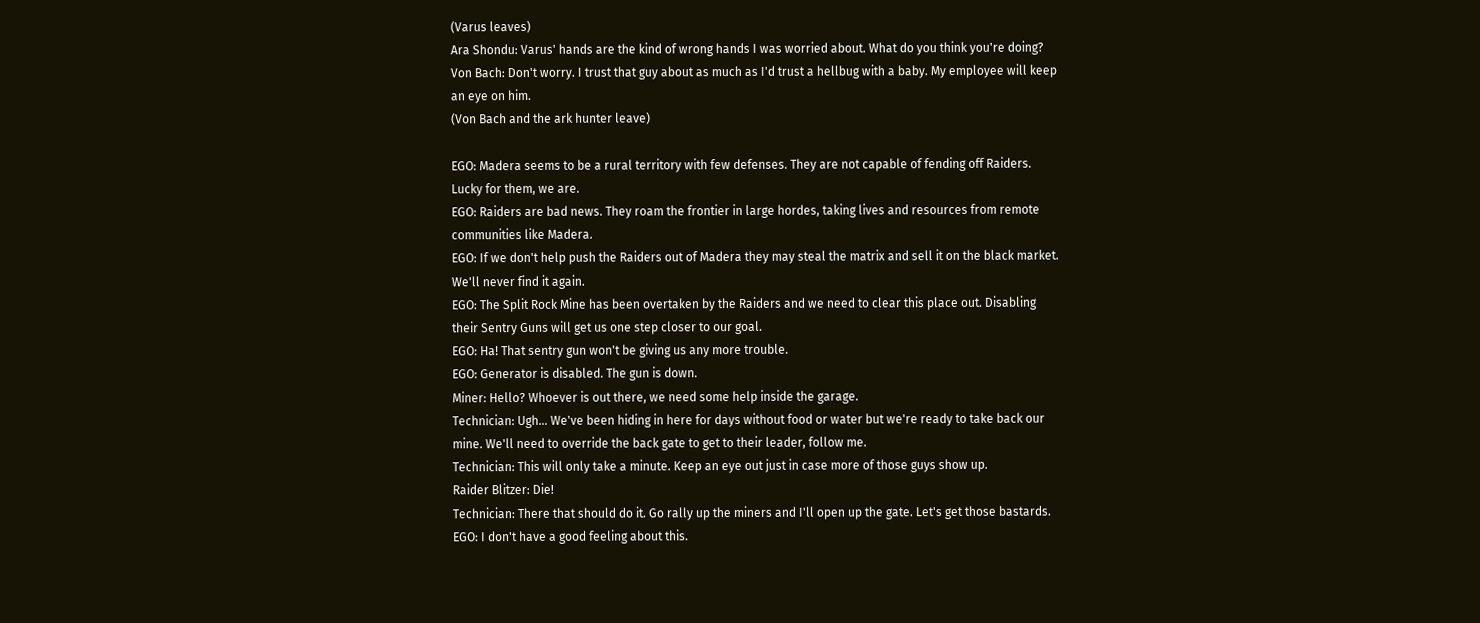(Varus leaves)
Ara Shondu: Varus' hands are the kind of wrong hands I was worried about. What do you think you're doing?
Von Bach: Don't worry. I trust that guy about as much as I'd trust a hellbug with a baby. My employee will keep an eye on him.
(Von Bach and the ark hunter leave)

EGO: Madera seems to be a rural territory with few defenses. They are not capable of fending off Raiders. Lucky for them, we are.
EGO: Raiders are bad news. They roam the frontier in large hordes, taking lives and resources from remote communities like Madera.
EGO: If we don't help push the Raiders out of Madera they may steal the matrix and sell it on the black market. We'll never find it again.
EGO: The Split Rock Mine has been overtaken by the Raiders and we need to clear this place out. Disabling their Sentry Guns will get us one step closer to our goal.
EGO: Ha! That sentry gun won't be giving us any more trouble.
EGO: Generator is disabled. The gun is down.
Miner: Hello? Whoever is out there, we need some help inside the garage.
Technician: Ugh... We've been hiding in here for days without food or water but we're ready to take back our mine. We'll need to override the back gate to get to their leader, follow me.
Technician: This will only take a minute. Keep an eye out just in case more of those guys show up.
Raider Blitzer: Die!
Technician: There that should do it. Go rally up the miners and I'll open up the gate. Let's get those bastards.
EGO: I don't have a good feeling about this.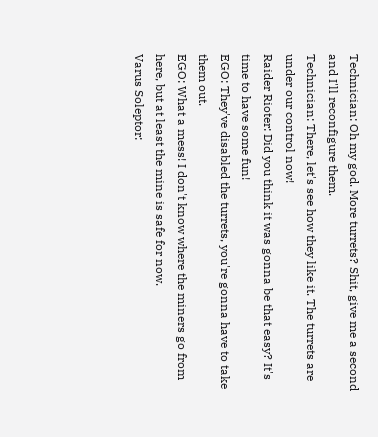Technician: Oh my god. More turrets? Shit, give me a second and I'll reconfigure them.
Technician: There, let's see how they like it. The turrets are under our control now!
Raider Rioter: Did you think it was gonna be that easy? It's time to have some fun!
EGO: They've disabled the turrets, you're gonna have to take them out.
EGO: What a mess! I don't know where the miners go from here, but at least the mine is safe for now.
Varus Soleptor: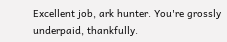Excellent job, ark hunter. You're grossly underpaid, thankfully.